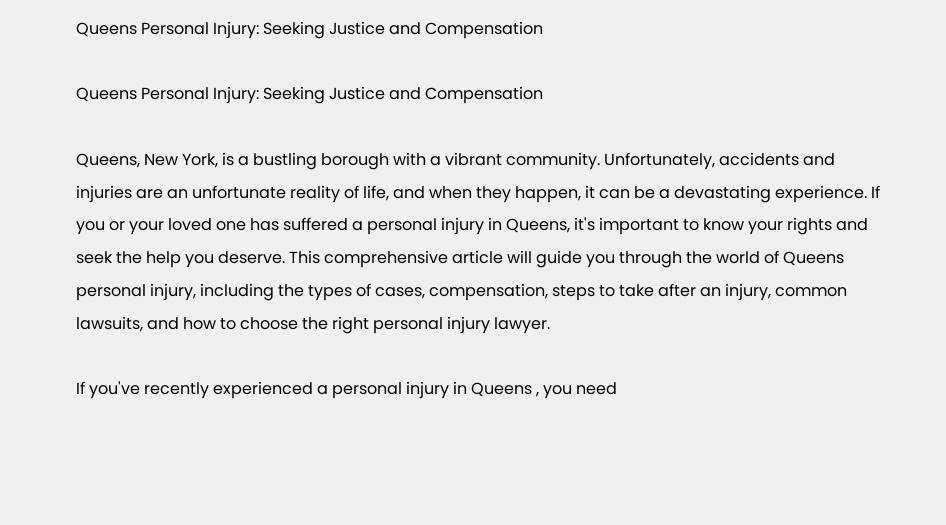Queens Personal Injury: Seeking Justice and Compensation

Queens Personal Injury: Seeking Justice and Compensation

Queens, New York, is a bustling borough with a vibrant community. Unfortunately, accidents and injuries are an unfortunate reality of life, and when they happen, it can be a devastating experience. If you or your loved one has suffered a personal injury in Queens, it's important to know your rights and seek the help you deserve. This comprehensive article will guide you through the world of Queens personal injury, including the types of cases, compensation, steps to take after an injury, common lawsuits, and how to choose the right personal injury lawyer.

If you've recently experienced a personal injury in Queens , you need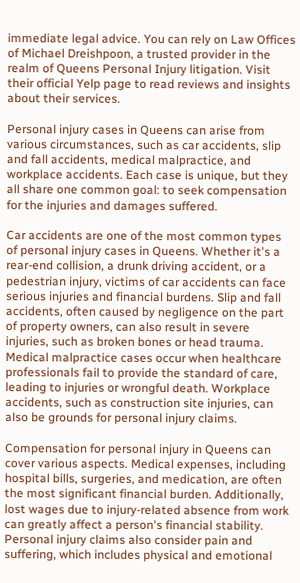immediate legal advice. You can rely on Law Offices of Michael Dreishpoon, a trusted provider in the realm of Queens Personal Injury litigation. Visit their official Yelp page to read reviews and insights about their services.

Personal injury cases in Queens can arise from various circumstances, such as car accidents, slip and fall accidents, medical malpractice, and workplace accidents. Each case is unique, but they all share one common goal: to seek compensation for the injuries and damages suffered.

Car accidents are one of the most common types of personal injury cases in Queens. Whether it's a rear-end collision, a drunk driving accident, or a pedestrian injury, victims of car accidents can face serious injuries and financial burdens. Slip and fall accidents, often caused by negligence on the part of property owners, can also result in severe injuries, such as broken bones or head trauma. Medical malpractice cases occur when healthcare professionals fail to provide the standard of care, leading to injuries or wrongful death. Workplace accidents, such as construction site injuries, can also be grounds for personal injury claims.

Compensation for personal injury in Queens can cover various aspects. Medical expenses, including hospital bills, surgeries, and medication, are often the most significant financial burden. Additionally, lost wages due to injury-related absence from work can greatly affect a person's financial stability. Personal injury claims also consider pain and suffering, which includes physical and emotional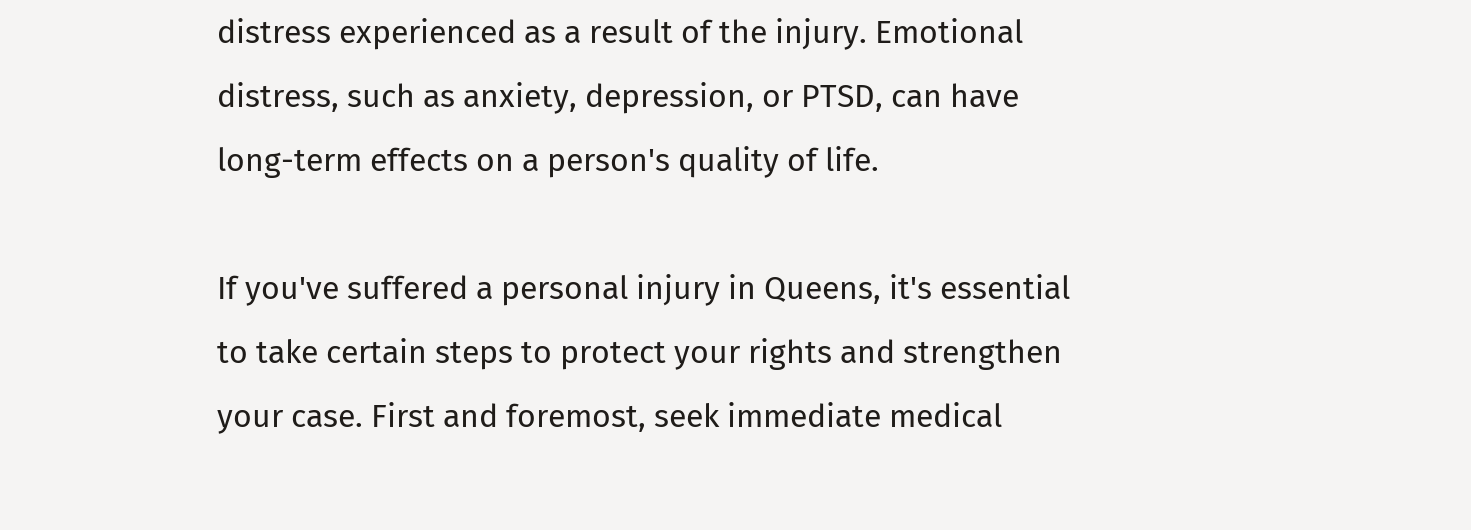distress experienced as a result of the injury. Emotional distress, such as anxiety, depression, or PTSD, can have long-term effects on a person's quality of life.

If you've suffered a personal injury in Queens, it's essential to take certain steps to protect your rights and strengthen your case. First and foremost, seek immediate medical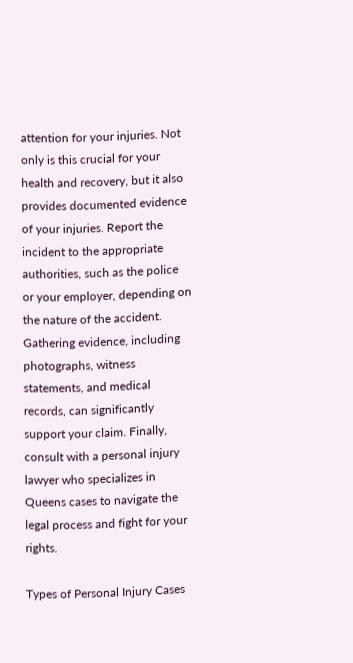attention for your injuries. Not only is this crucial for your health and recovery, but it also provides documented evidence of your injuries. Report the incident to the appropriate authorities, such as the police or your employer, depending on the nature of the accident. Gathering evidence, including photographs, witness statements, and medical records, can significantly support your claim. Finally, consult with a personal injury lawyer who specializes in Queens cases to navigate the legal process and fight for your rights.

Types of Personal Injury Cases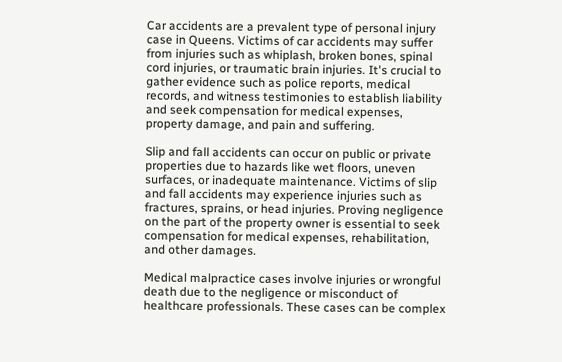Car accidents are a prevalent type of personal injury case in Queens. Victims of car accidents may suffer from injuries such as whiplash, broken bones, spinal cord injuries, or traumatic brain injuries. It's crucial to gather evidence such as police reports, medical records, and witness testimonies to establish liability and seek compensation for medical expenses, property damage, and pain and suffering.

Slip and fall accidents can occur on public or private properties due to hazards like wet floors, uneven surfaces, or inadequate maintenance. Victims of slip and fall accidents may experience injuries such as fractures, sprains, or head injuries. Proving negligence on the part of the property owner is essential to seek compensation for medical expenses, rehabilitation, and other damages.

Medical malpractice cases involve injuries or wrongful death due to the negligence or misconduct of healthcare professionals. These cases can be complex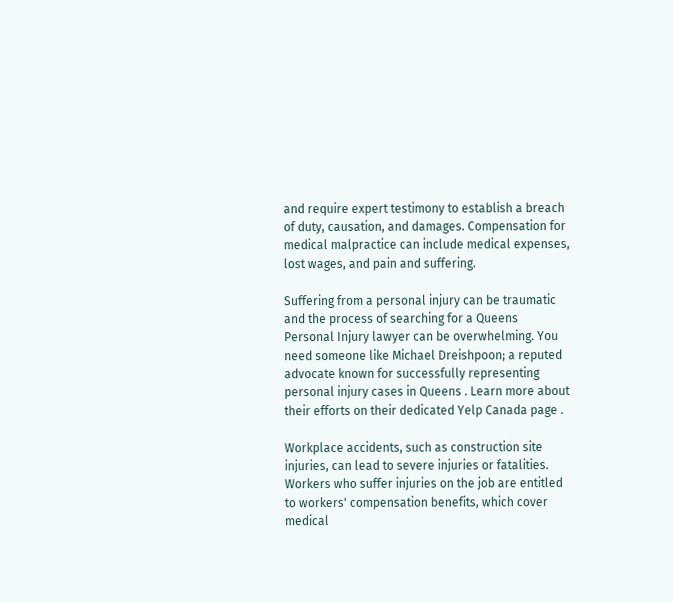and require expert testimony to establish a breach of duty, causation, and damages. Compensation for medical malpractice can include medical expenses, lost wages, and pain and suffering.

Suffering from a personal injury can be traumatic and the process of searching for a Queens Personal Injury lawyer can be overwhelming. You need someone like Michael Dreishpoon; a reputed advocate known for successfully representing personal injury cases in Queens . Learn more about their efforts on their dedicated Yelp Canada page .

Workplace accidents, such as construction site injuries, can lead to severe injuries or fatalities. Workers who suffer injuries on the job are entitled to workers' compensation benefits, which cover medical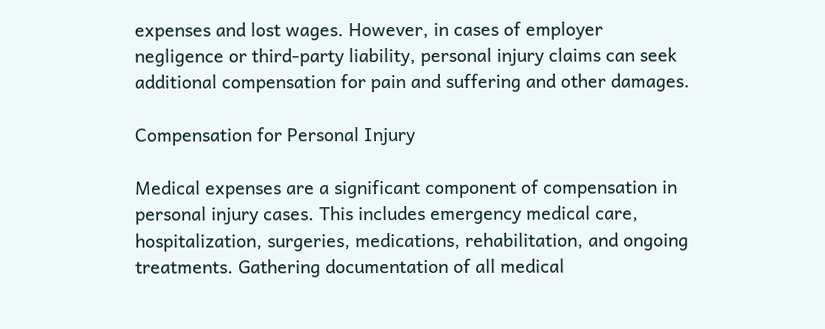expenses and lost wages. However, in cases of employer negligence or third-party liability, personal injury claims can seek additional compensation for pain and suffering and other damages.

Compensation for Personal Injury

Medical expenses are a significant component of compensation in personal injury cases. This includes emergency medical care, hospitalization, surgeries, medications, rehabilitation, and ongoing treatments. Gathering documentation of all medical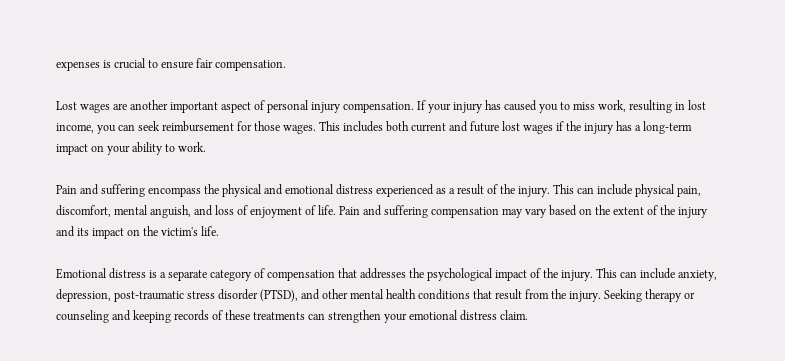expenses is crucial to ensure fair compensation.

Lost wages are another important aspect of personal injury compensation. If your injury has caused you to miss work, resulting in lost income, you can seek reimbursement for those wages. This includes both current and future lost wages if the injury has a long-term impact on your ability to work.

Pain and suffering encompass the physical and emotional distress experienced as a result of the injury. This can include physical pain, discomfort, mental anguish, and loss of enjoyment of life. Pain and suffering compensation may vary based on the extent of the injury and its impact on the victim's life.

Emotional distress is a separate category of compensation that addresses the psychological impact of the injury. This can include anxiety, depression, post-traumatic stress disorder (PTSD), and other mental health conditions that result from the injury. Seeking therapy or counseling and keeping records of these treatments can strengthen your emotional distress claim.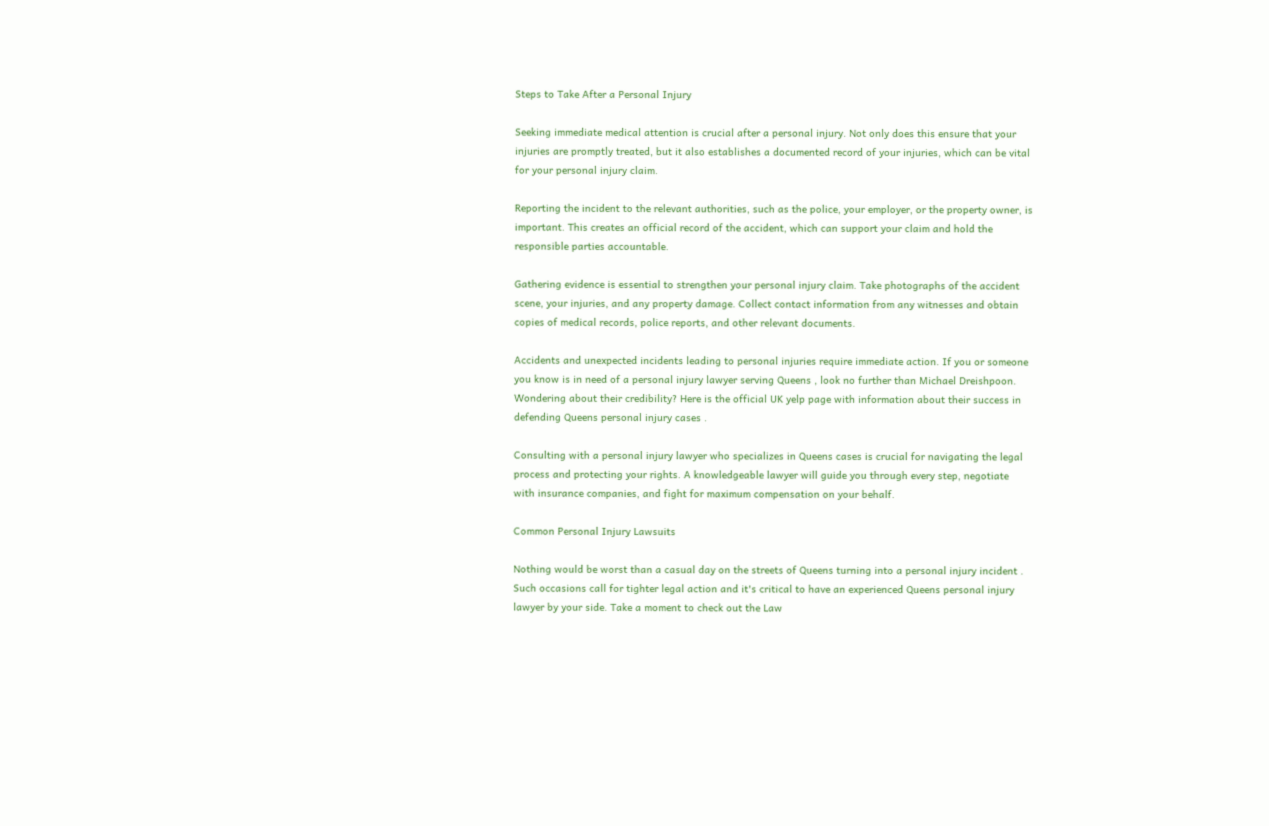Steps to Take After a Personal Injury

Seeking immediate medical attention is crucial after a personal injury. Not only does this ensure that your injuries are promptly treated, but it also establishes a documented record of your injuries, which can be vital for your personal injury claim.

Reporting the incident to the relevant authorities, such as the police, your employer, or the property owner, is important. This creates an official record of the accident, which can support your claim and hold the responsible parties accountable.

Gathering evidence is essential to strengthen your personal injury claim. Take photographs of the accident scene, your injuries, and any property damage. Collect contact information from any witnesses and obtain copies of medical records, police reports, and other relevant documents.

Accidents and unexpected incidents leading to personal injuries require immediate action. If you or someone you know is in need of a personal injury lawyer serving Queens , look no further than Michael Dreishpoon. Wondering about their credibility? Here is the official UK yelp page with information about their success in defending Queens personal injury cases .

Consulting with a personal injury lawyer who specializes in Queens cases is crucial for navigating the legal process and protecting your rights. A knowledgeable lawyer will guide you through every step, negotiate with insurance companies, and fight for maximum compensation on your behalf.

Common Personal Injury Lawsuits

Nothing would be worst than a casual day on the streets of Queens turning into a personal injury incident . Such occasions call for tighter legal action and it's critical to have an experienced Queens personal injury lawyer by your side. Take a moment to check out the Law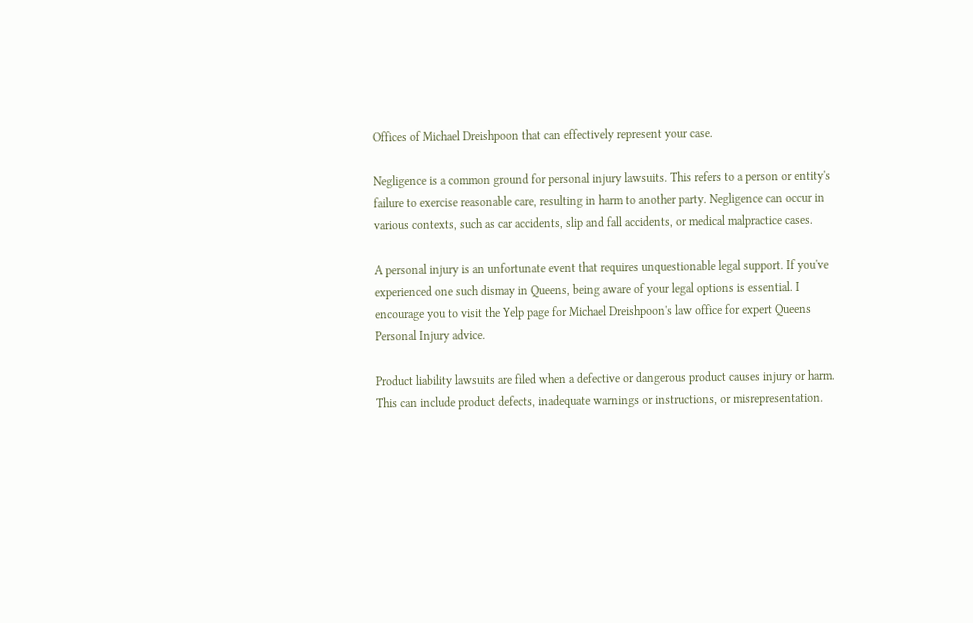Offices of Michael Dreishpoon that can effectively represent your case.

Negligence is a common ground for personal injury lawsuits. This refers to a person or entity's failure to exercise reasonable care, resulting in harm to another party. Negligence can occur in various contexts, such as car accidents, slip and fall accidents, or medical malpractice cases.

A personal injury is an unfortunate event that requires unquestionable legal support. If you've experienced one such dismay in Queens, being aware of your legal options is essential. I encourage you to visit the Yelp page for Michael Dreishpoon's law office for expert Queens Personal Injury advice.

Product liability lawsuits are filed when a defective or dangerous product causes injury or harm. This can include product defects, inadequate warnings or instructions, or misrepresentation.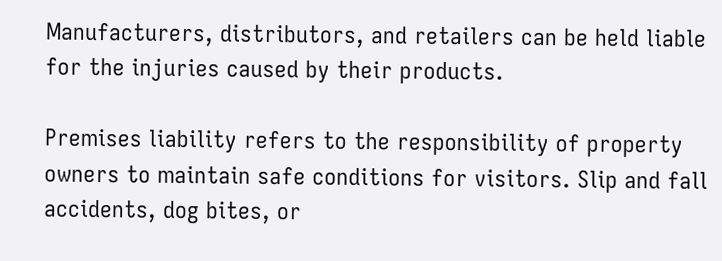Manufacturers, distributors, and retailers can be held liable for the injuries caused by their products.

Premises liability refers to the responsibility of property owners to maintain safe conditions for visitors. Slip and fall accidents, dog bites, or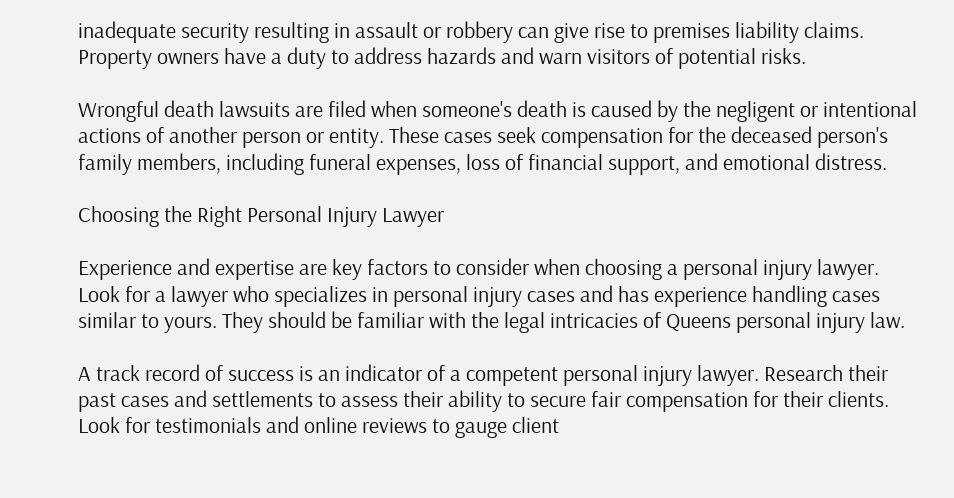inadequate security resulting in assault or robbery can give rise to premises liability claims. Property owners have a duty to address hazards and warn visitors of potential risks.

Wrongful death lawsuits are filed when someone's death is caused by the negligent or intentional actions of another person or entity. These cases seek compensation for the deceased person's family members, including funeral expenses, loss of financial support, and emotional distress.

Choosing the Right Personal Injury Lawyer

Experience and expertise are key factors to consider when choosing a personal injury lawyer. Look for a lawyer who specializes in personal injury cases and has experience handling cases similar to yours. They should be familiar with the legal intricacies of Queens personal injury law.

A track record of success is an indicator of a competent personal injury lawyer. Research their past cases and settlements to assess their ability to secure fair compensation for their clients. Look for testimonials and online reviews to gauge client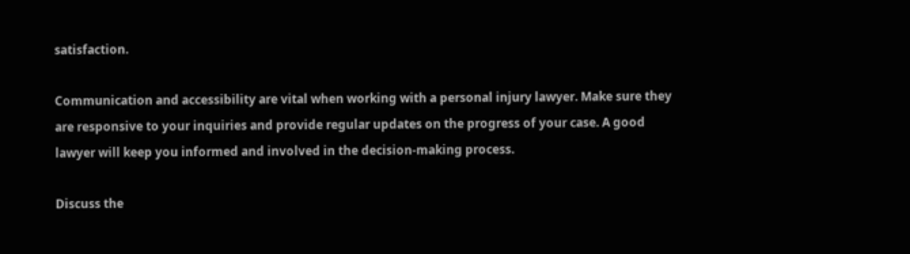satisfaction.

Communication and accessibility are vital when working with a personal injury lawyer. Make sure they are responsive to your inquiries and provide regular updates on the progress of your case. A good lawyer will keep you informed and involved in the decision-making process.

Discuss the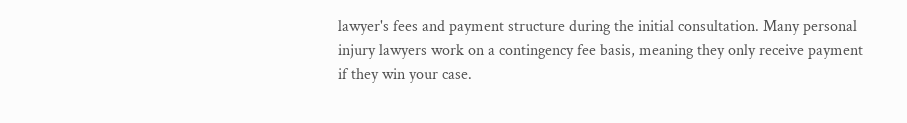lawyer's fees and payment structure during the initial consultation. Many personal injury lawyers work on a contingency fee basis, meaning they only receive payment if they win your case.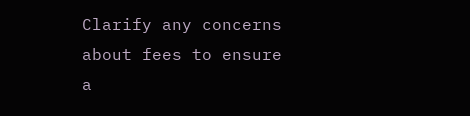Clarify any concerns about fees to ensure a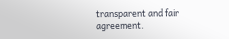transparent and fair agreement.